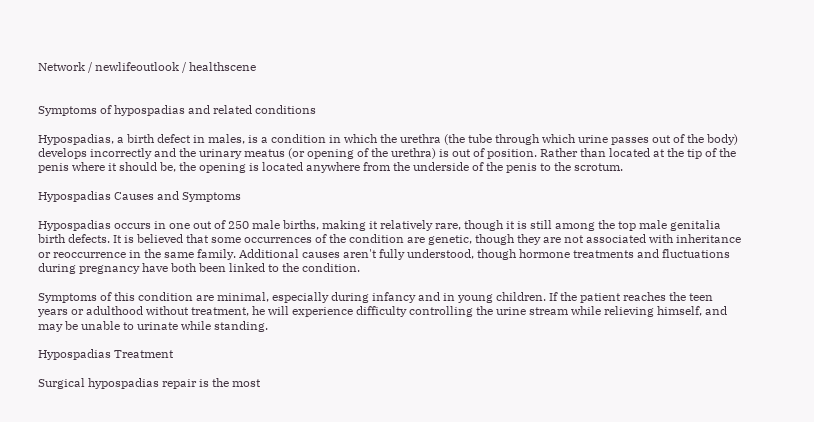Network / newlifeoutlook / healthscene


Symptoms of hypospadias and related conditions

Hypospadias, a birth defect in males, is a condition in which the urethra (the tube through which urine passes out of the body) develops incorrectly and the urinary meatus (or opening of the urethra) is out of position. Rather than located at the tip of the penis where it should be, the opening is located anywhere from the underside of the penis to the scrotum.

Hypospadias Causes and Symptoms

Hypospadias occurs in one out of 250 male births, making it relatively rare, though it is still among the top male genitalia birth defects. It is believed that some occurrences of the condition are genetic, though they are not associated with inheritance or reoccurrence in the same family. Additional causes aren't fully understood, though hormone treatments and fluctuations during pregnancy have both been linked to the condition.

Symptoms of this condition are minimal, especially during infancy and in young children. If the patient reaches the teen years or adulthood without treatment, he will experience difficulty controlling the urine stream while relieving himself, and may be unable to urinate while standing.

Hypospadias Treatment

Surgical hypospadias repair is the most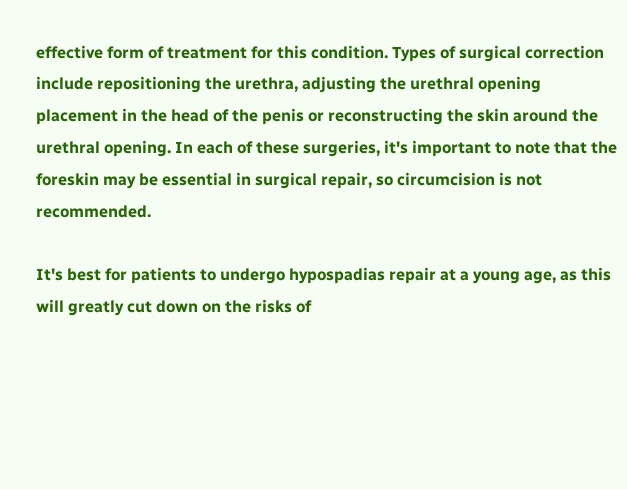effective form of treatment for this condition. Types of surgical correction include repositioning the urethra, adjusting the urethral opening placement in the head of the penis or reconstructing the skin around the urethral opening. In each of these surgeries, it's important to note that the foreskin may be essential in surgical repair, so circumcision is not recommended.

It's best for patients to undergo hypospadias repair at a young age, as this will greatly cut down on the risks of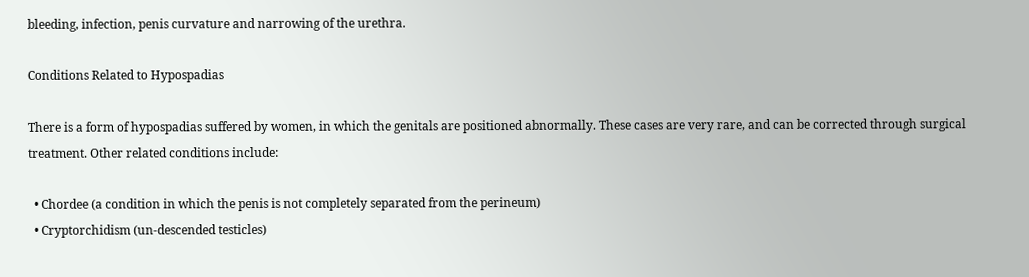bleeding, infection, penis curvature and narrowing of the urethra.

Conditions Related to Hypospadias

There is a form of hypospadias suffered by women, in which the genitals are positioned abnormally. These cases are very rare, and can be corrected through surgical treatment. Other related conditions include:

  • Chordee (a condition in which the penis is not completely separated from the perineum)
  • Cryptorchidism (un-descended testicles)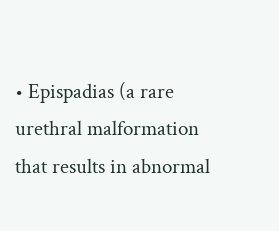• Epispadias (a rare urethral malformation that results in abnormal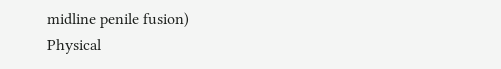midline penile fusion)
Physical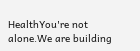HealthYou're not alone.We are building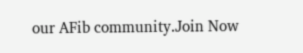our AFib community.Join Now